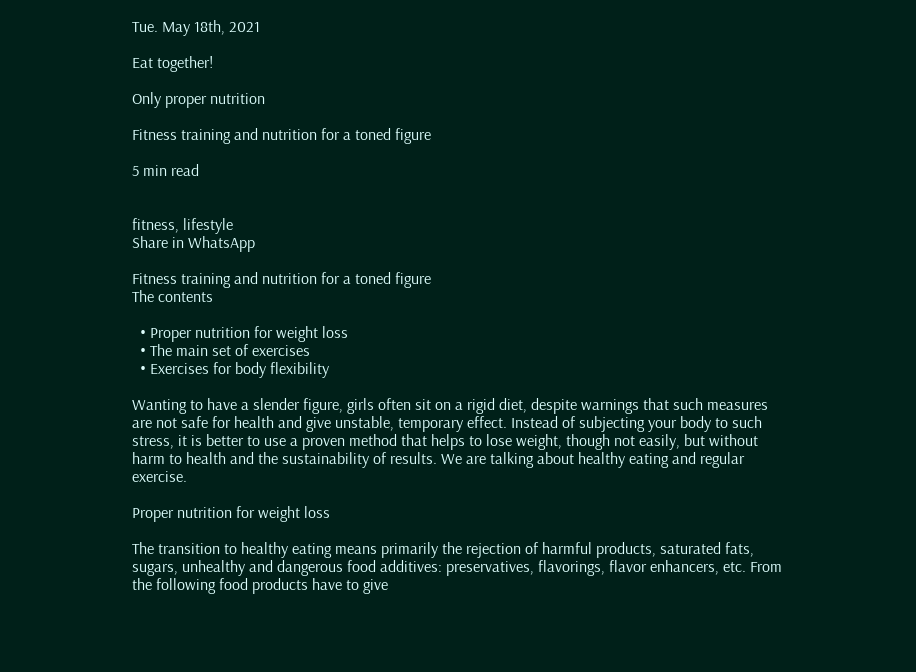Tue. May 18th, 2021

Eat together!

Only proper nutrition

Fitness training and nutrition for a toned figure

5 min read


fitness, lifestyle
Share in WhatsApp

Fitness training and nutrition for a toned figure
The contents

  • Proper nutrition for weight loss
  • The main set of exercises
  • Exercises for body flexibility

Wanting to have a slender figure, girls often sit on a rigid diet, despite warnings that such measures are not safe for health and give unstable, temporary effect. Instead of subjecting your body to such stress, it is better to use a proven method that helps to lose weight, though not easily, but without harm to health and the sustainability of results. We are talking about healthy eating and regular exercise.

Proper nutrition for weight loss

The transition to healthy eating means primarily the rejection of harmful products, saturated fats, sugars, unhealthy and dangerous food additives: preservatives, flavorings, flavor enhancers, etc. From the following food products have to give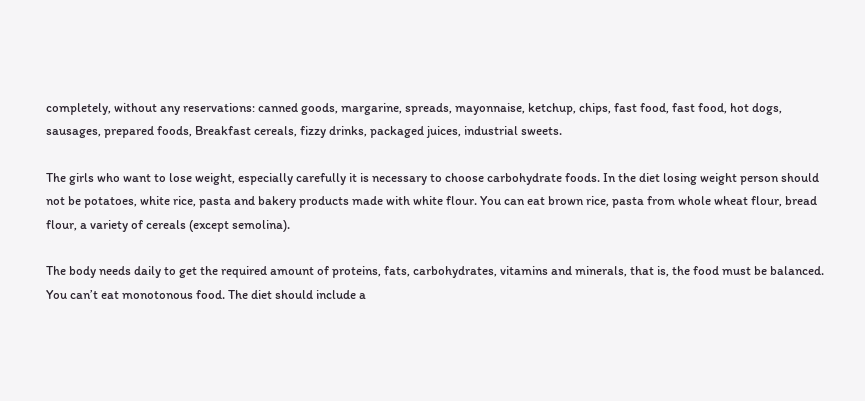completely, without any reservations: canned goods, margarine, spreads, mayonnaise, ketchup, chips, fast food, fast food, hot dogs, sausages, prepared foods, Breakfast cereals, fizzy drinks, packaged juices, industrial sweets.

The girls who want to lose weight, especially carefully it is necessary to choose carbohydrate foods. In the diet losing weight person should not be potatoes, white rice, pasta and bakery products made with white flour. You can eat brown rice, pasta from whole wheat flour, bread flour, a variety of cereals (except semolina).

The body needs daily to get the required amount of proteins, fats, carbohydrates, vitamins and minerals, that is, the food must be balanced. You can’t eat monotonous food. The diet should include a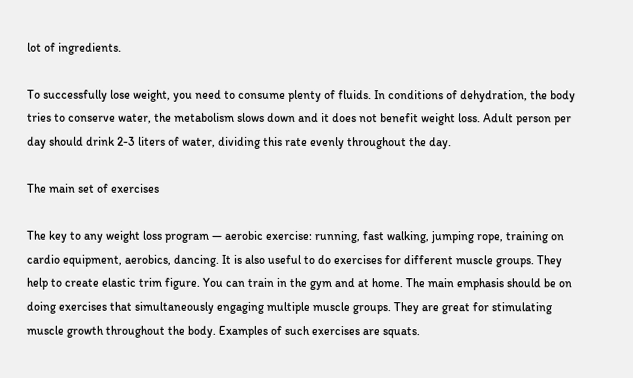lot of ingredients.

To successfully lose weight, you need to consume plenty of fluids. In conditions of dehydration, the body tries to conserve water, the metabolism slows down and it does not benefit weight loss. Adult person per day should drink 2-3 liters of water, dividing this rate evenly throughout the day.

The main set of exercises

The key to any weight loss program — aerobic exercise: running, fast walking, jumping rope, training on cardio equipment, aerobics, dancing. It is also useful to do exercises for different muscle groups. They help to create elastic trim figure. You can train in the gym and at home. The main emphasis should be on doing exercises that simultaneously engaging multiple muscle groups. They are great for stimulating muscle growth throughout the body. Examples of such exercises are squats.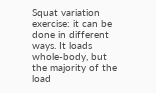Squat variation exercise: it can be done in different ways. It loads whole-body, but the majority of the load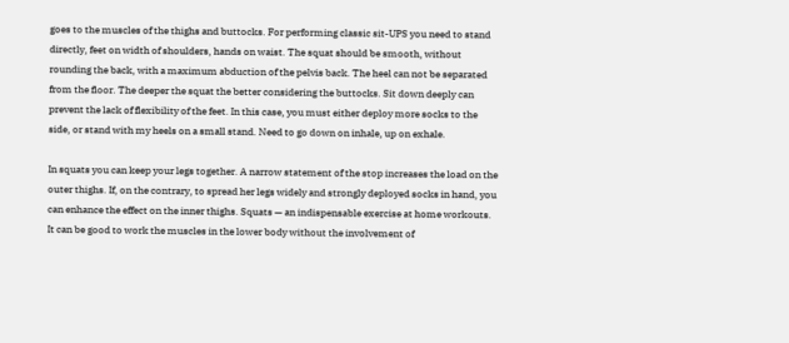goes to the muscles of the thighs and buttocks. For performing classic sit-UPS you need to stand directly, feet on width of shoulders, hands on waist. The squat should be smooth, without rounding the back, with a maximum abduction of the pelvis back. The heel can not be separated from the floor. The deeper the squat the better considering the buttocks. Sit down deeply can prevent the lack of flexibility of the feet. In this case, you must either deploy more socks to the side, or stand with my heels on a small stand. Need to go down on inhale, up on exhale.

In squats you can keep your legs together. A narrow statement of the stop increases the load on the outer thighs. If, on the contrary, to spread her legs widely and strongly deployed socks in hand, you can enhance the effect on the inner thighs. Squats — an indispensable exercise at home workouts. It can be good to work the muscles in the lower body without the involvement of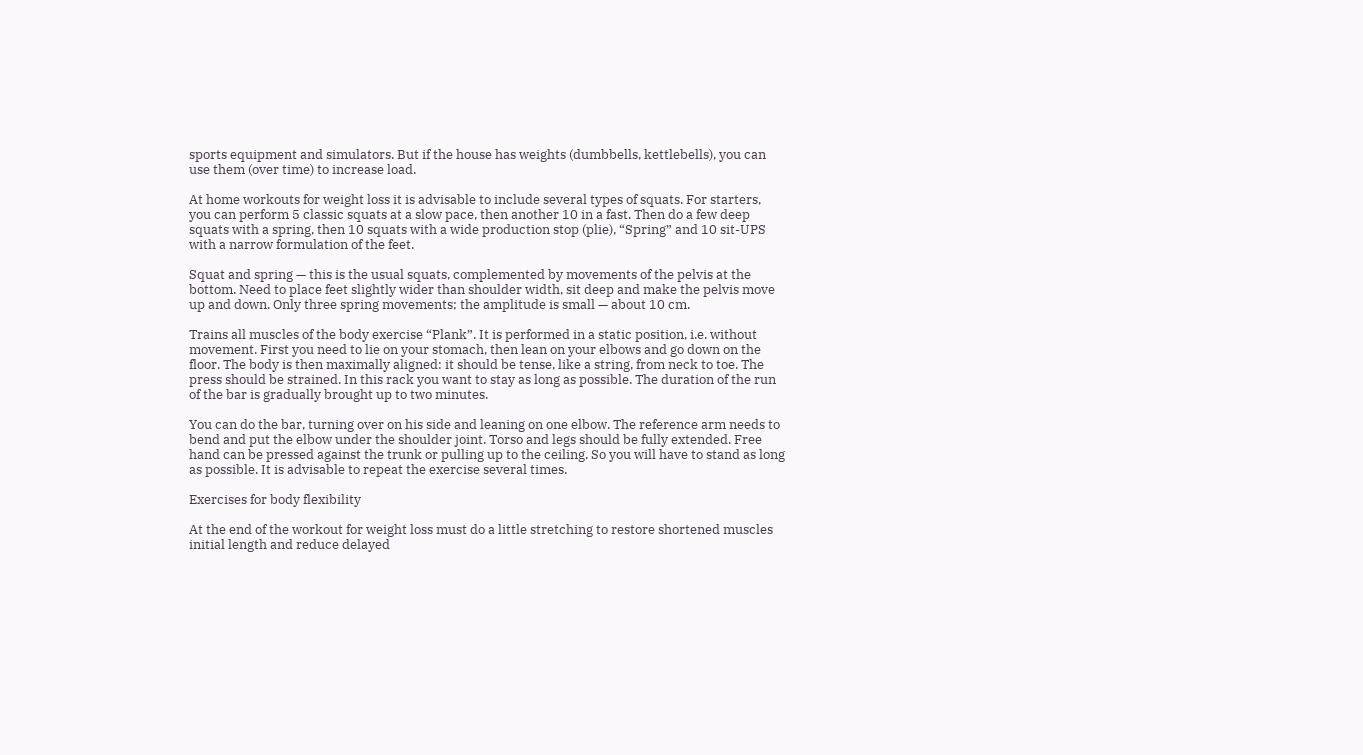sports equipment and simulators. But if the house has weights (dumbbells, kettlebells), you can use them (over time) to increase load.

At home workouts for weight loss it is advisable to include several types of squats. For starters, you can perform 5 classic squats at a slow pace, then another 10 in a fast. Then do a few deep squats with a spring, then 10 squats with a wide production stop (plie), “Spring” and 10 sit-UPS with a narrow formulation of the feet.

Squat and spring — this is the usual squats, complemented by movements of the pelvis at the bottom. Need to place feet slightly wider than shoulder width, sit deep and make the pelvis move up and down. Only three spring movements; the amplitude is small — about 10 cm.

Trains all muscles of the body exercise “Plank”. It is performed in a static position, i.e. without movement. First you need to lie on your stomach, then lean on your elbows and go down on the floor. The body is then maximally aligned: it should be tense, like a string, from neck to toe. The press should be strained. In this rack you want to stay as long as possible. The duration of the run of the bar is gradually brought up to two minutes.

You can do the bar, turning over on his side and leaning on one elbow. The reference arm needs to bend and put the elbow under the shoulder joint. Torso and legs should be fully extended. Free hand can be pressed against the trunk or pulling up to the ceiling. So you will have to stand as long as possible. It is advisable to repeat the exercise several times.

Exercises for body flexibility

At the end of the workout for weight loss must do a little stretching to restore shortened muscles initial length and reduce delayed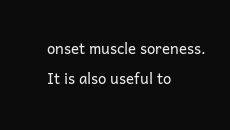onset muscle soreness. It is also useful to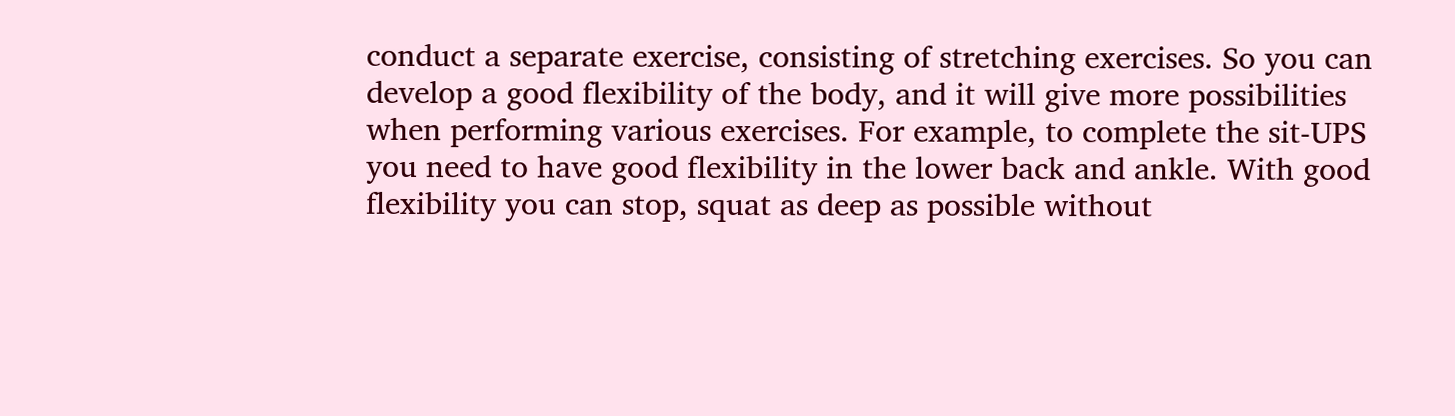conduct a separate exercise, consisting of stretching exercises. So you can develop a good flexibility of the body, and it will give more possibilities when performing various exercises. For example, to complete the sit-UPS you need to have good flexibility in the lower back and ankle. With good flexibility you can stop, squat as deep as possible without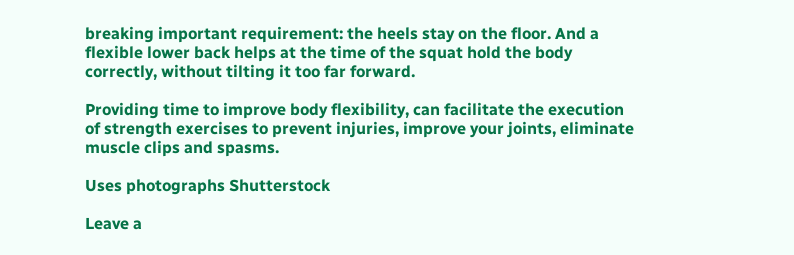breaking important requirement: the heels stay on the floor. And a flexible lower back helps at the time of the squat hold the body correctly, without tilting it too far forward.

Providing time to improve body flexibility, can facilitate the execution of strength exercises to prevent injuries, improve your joints, eliminate muscle clips and spasms.

Uses photographs Shutterstock

Leave a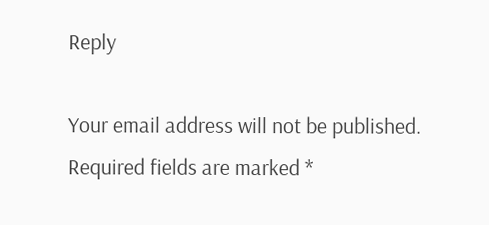Reply

Your email address will not be published. Required fields are marked *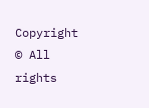Copyright © All rights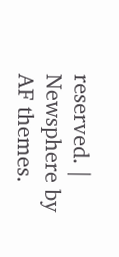reserved. | Newsphere by AF themes.